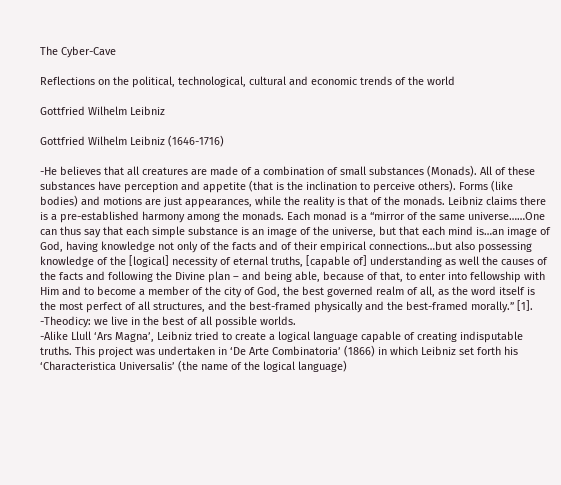The Cyber-Cave

Reflections on the political, technological, cultural and economic trends of the world

Gottfried Wilhelm Leibniz

Gottfried Wilhelm Leibniz (1646-1716)

-He believes that all creatures are made of a combination of small substances (Monads). All of these substances have perception and appetite (that is the inclination to perceive others). Forms (like bodies) and motions are just appearances, while the reality is that of the monads. Leibniz claims there is a pre-established harmony among the monads. Each monad is a “mirror of the same universe……One can thus say that each simple substance is an image of the universe, but that each mind is…an image of God, having knowledge not only of the facts and of their empirical connections…but also possessing knowledge of the [logical] necessity of eternal truths, [capable of] understanding as well the causes of the facts and following the Divine plan – and being able, because of that, to enter into fellowship with Him and to become a member of the city of God, the best governed realm of all, as the word itself is the most perfect of all structures, and the best-framed physically and the best-framed morally.” [1].
-Theodicy: we live in the best of all possible worlds.
-Alike Llull ‘Ars Magna’, Leibniz tried to create a logical language capable of creating indisputable truths. This project was undertaken in ‘De Arte Combinatoria’ (1866) in which Leibniz set forth his ‘Characteristica Universalis’ (the name of the logical language)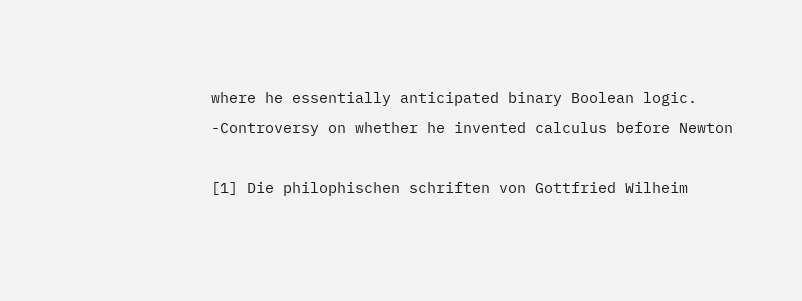where he essentially anticipated binary Boolean logic.
-Controversy on whether he invented calculus before Newton

[1] Die philophischen schriften von Gottfried Wilheim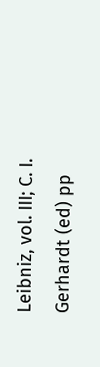Leibniz, vol. III; C. I. Gerhardt (ed) pp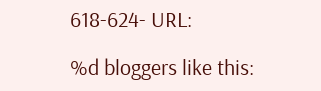618-624- URL:

%d bloggers like this: